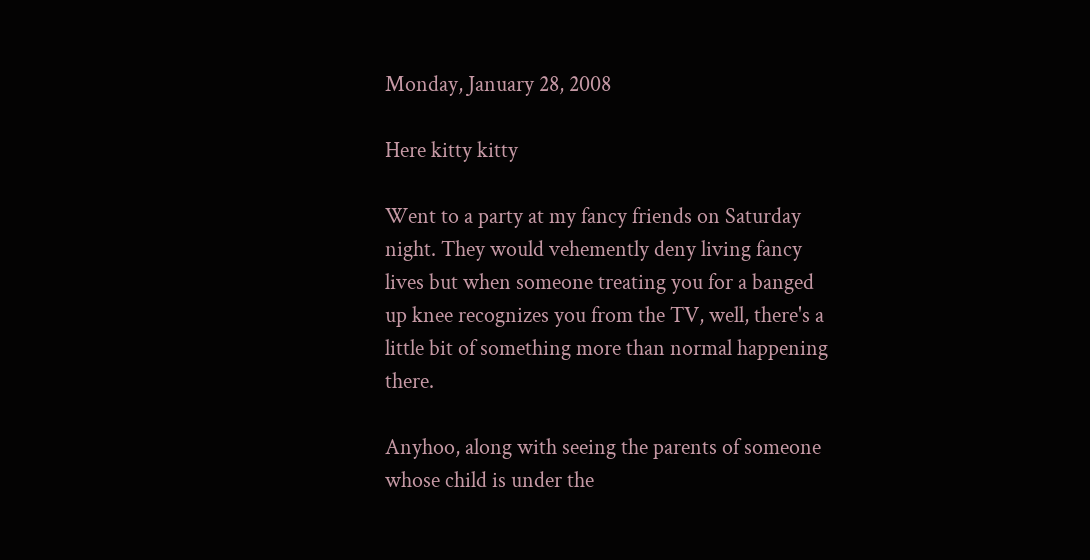Monday, January 28, 2008

Here kitty kitty

Went to a party at my fancy friends on Saturday night. They would vehemently deny living fancy lives but when someone treating you for a banged up knee recognizes you from the TV, well, there's a little bit of something more than normal happening there.

Anyhoo, along with seeing the parents of someone whose child is under the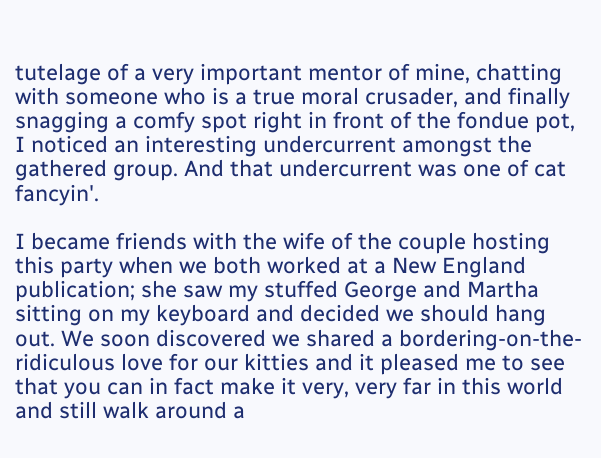tutelage of a very important mentor of mine, chatting with someone who is a true moral crusader, and finally snagging a comfy spot right in front of the fondue pot, I noticed an interesting undercurrent amongst the gathered group. And that undercurrent was one of cat fancyin'.

I became friends with the wife of the couple hosting this party when we both worked at a New England publication; she saw my stuffed George and Martha sitting on my keyboard and decided we should hang out. We soon discovered we shared a bordering-on-the-ridiculous love for our kitties and it pleased me to see that you can in fact make it very, very far in this world and still walk around a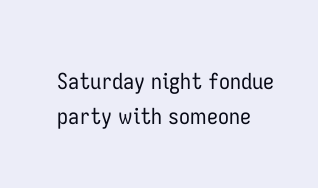Saturday night fondue party with someone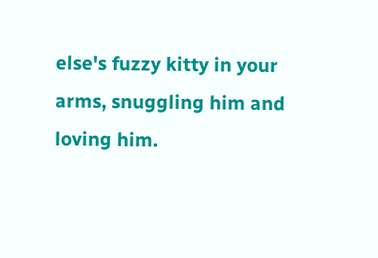else's fuzzy kitty in your arms, snuggling him and loving him.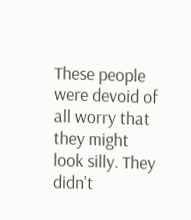These people were devoid of all worry that they might look silly. They didn't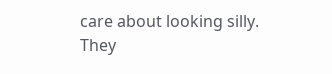care about looking silly. They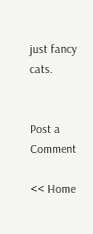just fancy cats.


Post a Comment

<< Home